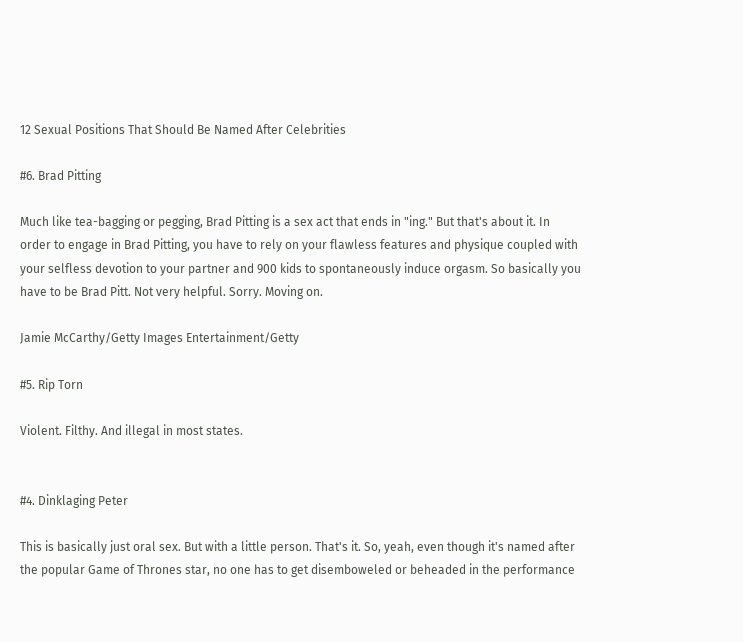12 Sexual Positions That Should Be Named After Celebrities

#6. Brad Pitting

Much like tea-bagging or pegging, Brad Pitting is a sex act that ends in "ing." But that's about it. In order to engage in Brad Pitting, you have to rely on your flawless features and physique coupled with your selfless devotion to your partner and 900 kids to spontaneously induce orgasm. So basically you have to be Brad Pitt. Not very helpful. Sorry. Moving on.

Jamie McCarthy/Getty Images Entertainment/Getty

#5. Rip Torn

Violent. Filthy. And illegal in most states.


#4. Dinklaging Peter

This is basically just oral sex. But with a little person. That's it. So, yeah, even though it's named after the popular Game of Thrones star, no one has to get disemboweled or beheaded in the performance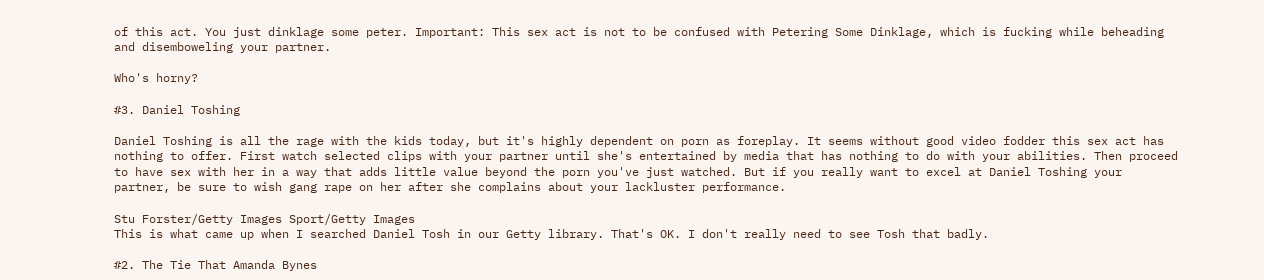of this act. You just dinklage some peter. Important: This sex act is not to be confused with Petering Some Dinklage, which is fucking while beheading and disemboweling your partner.

Who's horny?

#3. Daniel Toshing

Daniel Toshing is all the rage with the kids today, but it's highly dependent on porn as foreplay. It seems without good video fodder this sex act has nothing to offer. First watch selected clips with your partner until she's entertained by media that has nothing to do with your abilities. Then proceed to have sex with her in a way that adds little value beyond the porn you've just watched. But if you really want to excel at Daniel Toshing your partner, be sure to wish gang rape on her after she complains about your lackluster performance.

Stu Forster/Getty Images Sport/Getty Images
This is what came up when I searched Daniel Tosh in our Getty library. That's OK. I don't really need to see Tosh that badly.

#2. The Tie That Amanda Bynes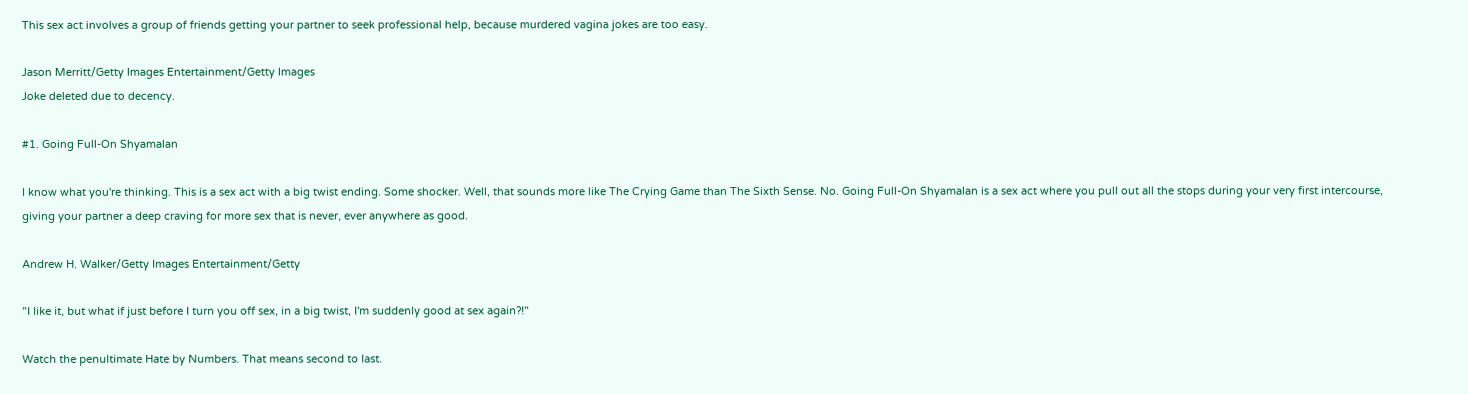This sex act involves a group of friends getting your partner to seek professional help, because murdered vagina jokes are too easy.

Jason Merritt/Getty Images Entertainment/Getty Images
Joke deleted due to decency.

#1. Going Full-On Shyamalan

I know what you're thinking. This is a sex act with a big twist ending. Some shocker. Well, that sounds more like The Crying Game than The Sixth Sense. No. Going Full-On Shyamalan is a sex act where you pull out all the stops during your very first intercourse, giving your partner a deep craving for more sex that is never, ever anywhere as good.

Andrew H. Walker/Getty Images Entertainment/Getty

"I like it, but what if just before I turn you off sex, in a big twist, I'm suddenly good at sex again?!"

Watch the penultimate Hate by Numbers. That means second to last.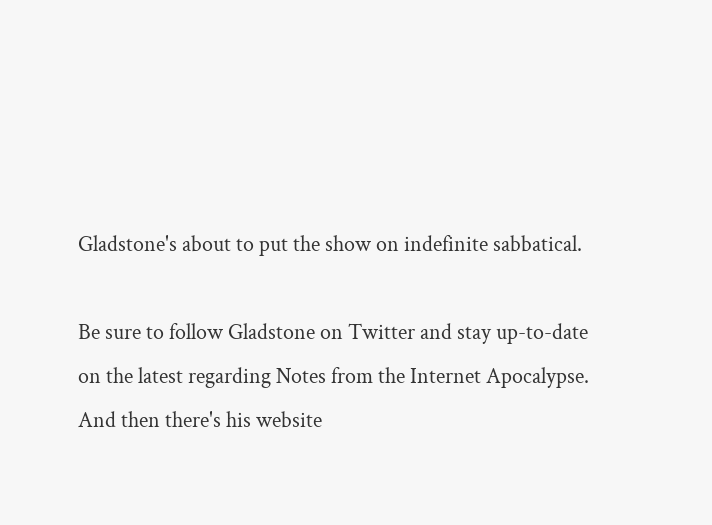Gladstone's about to put the show on indefinite sabbatical.

Be sure to follow Gladstone on Twitter and stay up-to-date on the latest regarding Notes from the Internet Apocalypse. And then there's his website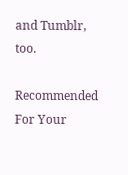and Tumblr, too.

Recommended For Your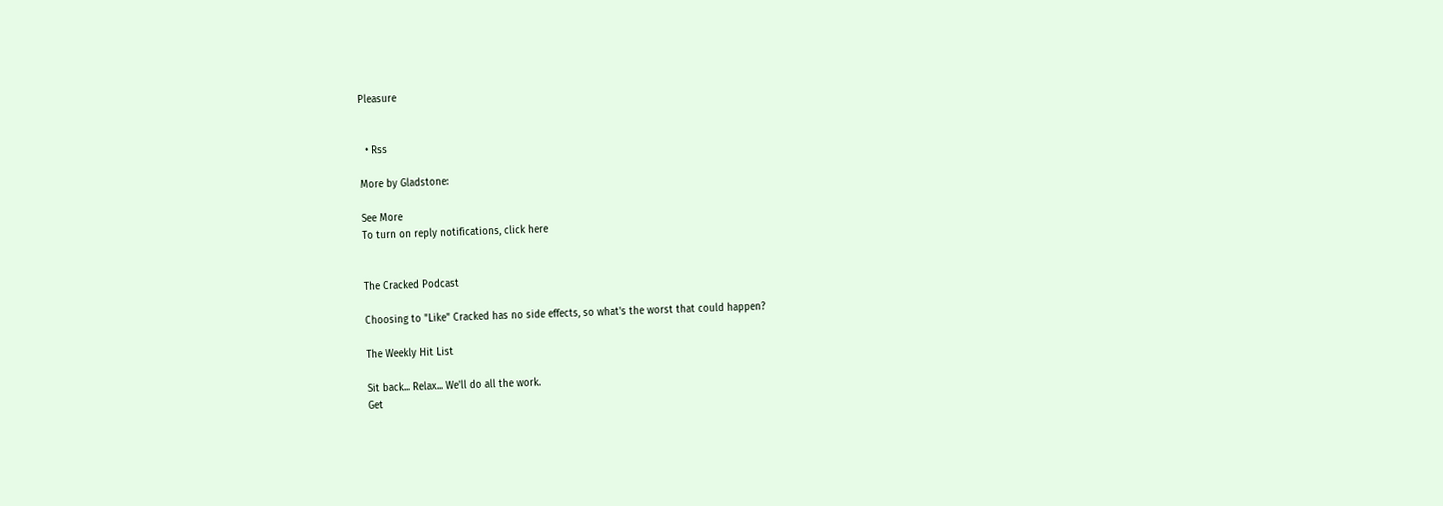Pleasure


  • Rss

More by Gladstone:

See More
To turn on reply notifications, click here


The Cracked Podcast

Choosing to "Like" Cracked has no side effects, so what's the worst that could happen?

The Weekly Hit List

Sit back... Relax... We'll do all the work.
Get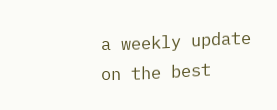a weekly update on the best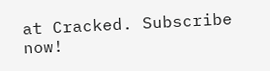at Cracked. Subscribe now!